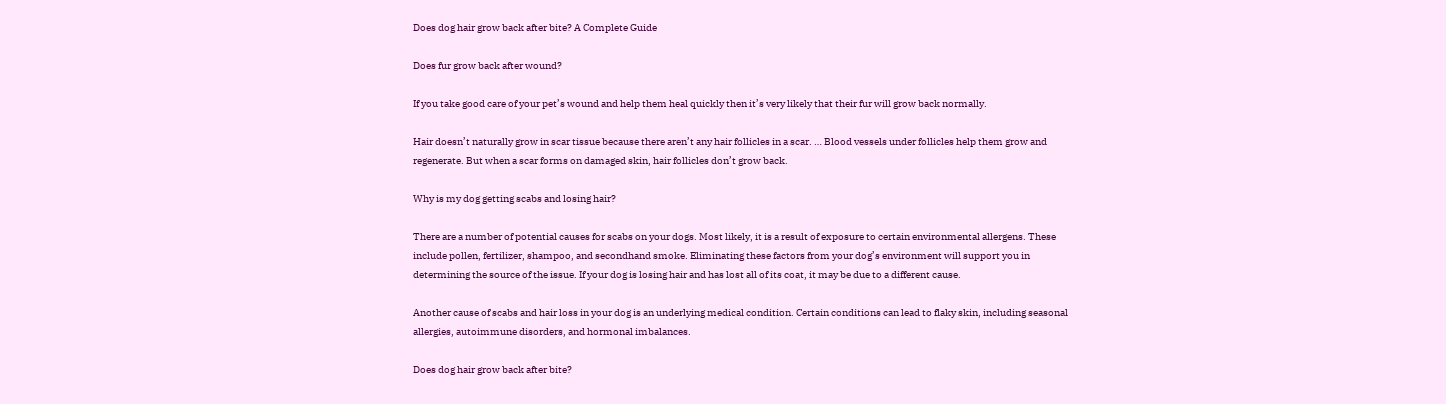Does dog hair grow back after bite? A Complete Guide

Does fur grow back after wound?

If you take good care of your pet’s wound and help them heal quickly then it’s very likely that their fur will grow back normally.

Hair doesn’t naturally grow in scar tissue because there aren’t any hair follicles in a scar. … Blood vessels under follicles help them grow and regenerate. But when a scar forms on damaged skin, hair follicles don’t grow back.

Why is my dog getting scabs and losing hair?

There are a number of potential causes for scabs on your dogs. Most likely, it is a result of exposure to certain environmental allergens. These include pollen, fertilizer, shampoo, and secondhand smoke. Eliminating these factors from your dog’s environment will support you in determining the source of the issue. If your dog is losing hair and has lost all of its coat, it may be due to a different cause.

Another cause of scabs and hair loss in your dog is an underlying medical condition. Certain conditions can lead to flaky skin, including seasonal allergies, autoimmune disorders, and hormonal imbalances.

Does dog hair grow back after bite?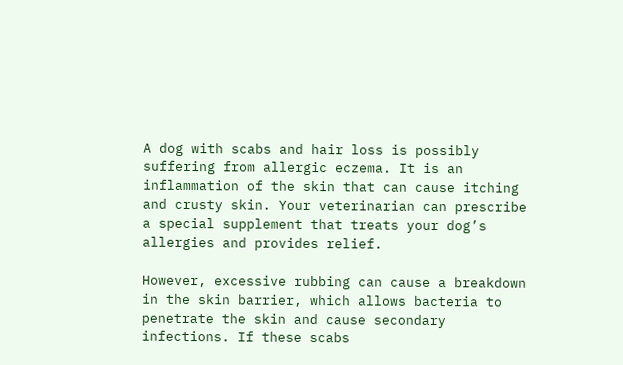A dog with scabs and hair loss is possibly suffering from allergic eczema. It is an inflammation of the skin that can cause itching and crusty skin. Your veterinarian can prescribe a special supplement that treats your dog’s allergies and provides relief.

However, excessive rubbing can cause a breakdown in the skin barrier, which allows bacteria to penetrate the skin and cause secondary infections. If these scabs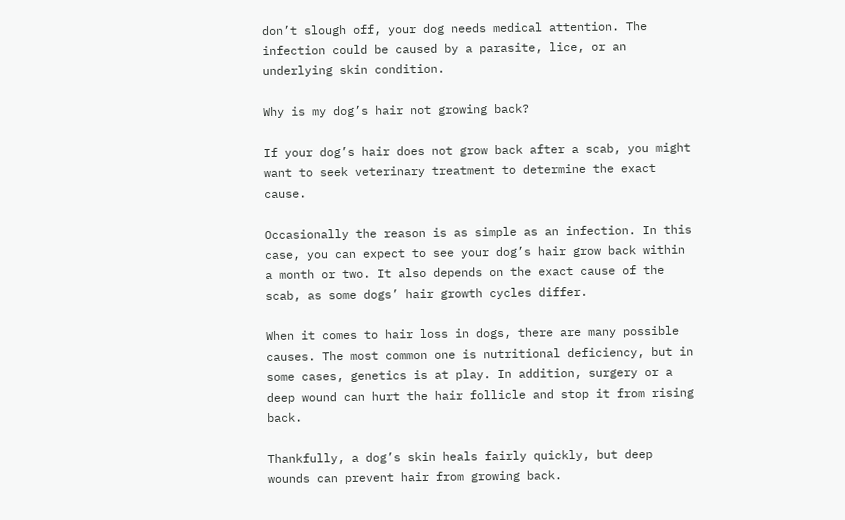don’t slough off, your dog needs medical attention. The infection could be caused by a parasite, lice, or an underlying skin condition.

Why is my dog’s hair not growing back?

If your dog’s hair does not grow back after a scab, you might want to seek veterinary treatment to determine the exact cause.

Occasionally the reason is as simple as an infection. In this case, you can expect to see your dog’s hair grow back within a month or two. It also depends on the exact cause of the scab, as some dogs’ hair growth cycles differ.

When it comes to hair loss in dogs, there are many possible causes. The most common one is nutritional deficiency, but in some cases, genetics is at play. In addition, surgery or a deep wound can hurt the hair follicle and stop it from rising back.

Thankfully, a dog’s skin heals fairly quickly, but deep wounds can prevent hair from growing back.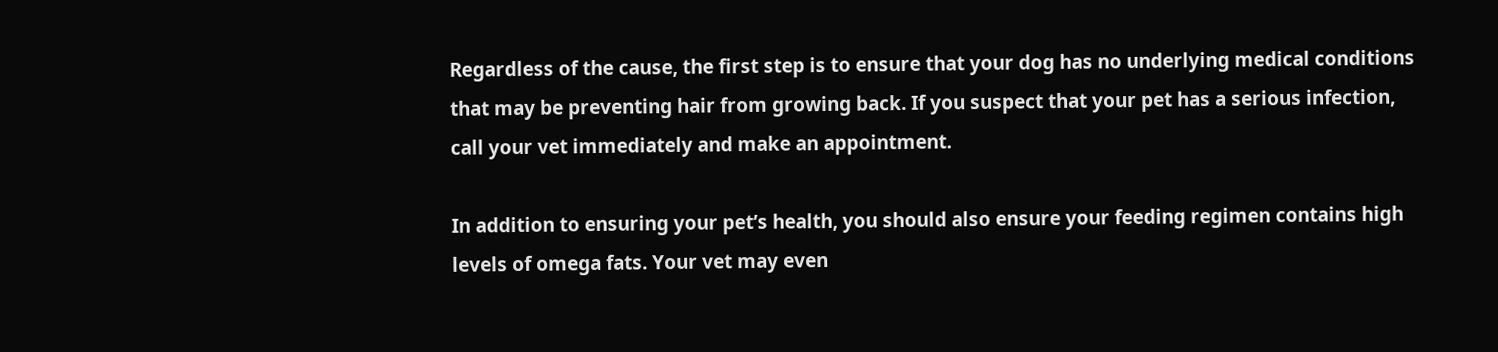Regardless of the cause, the first step is to ensure that your dog has no underlying medical conditions that may be preventing hair from growing back. If you suspect that your pet has a serious infection, call your vet immediately and make an appointment.

In addition to ensuring your pet’s health, you should also ensure your feeding regimen contains high levels of omega fats. Your vet may even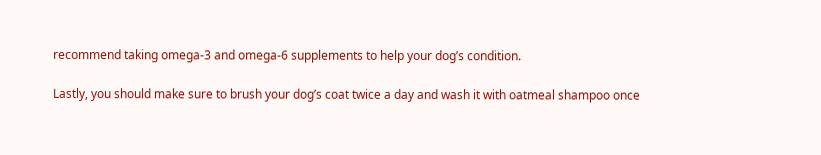recommend taking omega-3 and omega-6 supplements to help your dog’s condition.

Lastly, you should make sure to brush your dog’s coat twice a day and wash it with oatmeal shampoo once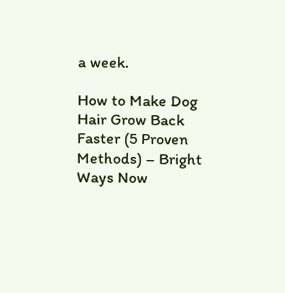a week.

How to Make Dog Hair Grow Back Faster (5 Proven Methods) – Bright Ways Now